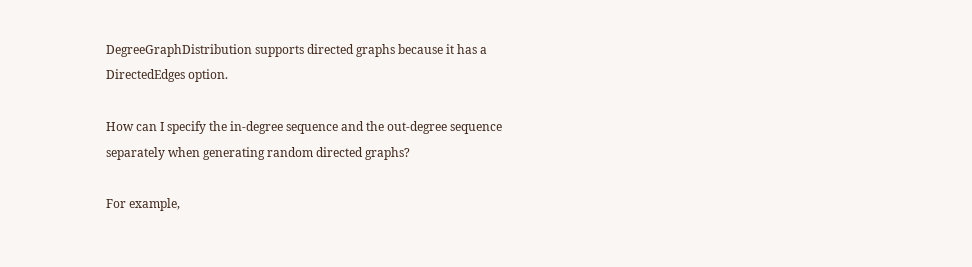DegreeGraphDistribution supports directed graphs because it has a DirectedEdges option.

How can I specify the in-degree sequence and the out-degree sequence separately when generating random directed graphs?

For example,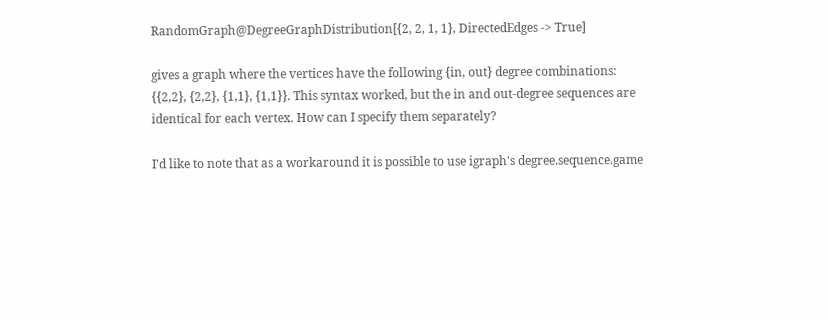RandomGraph@DegreeGraphDistribution[{2, 2, 1, 1}, DirectedEdges -> True]

gives a graph where the vertices have the following {in, out} degree combinations: {{2,2}, {2,2}, {1,1}, {1,1}}. This syntax worked, but the in and out-degree sequences are identical for each vertex. How can I specify them separately?

I'd like to note that as a workaround it is possible to use igraph's degree.sequence.game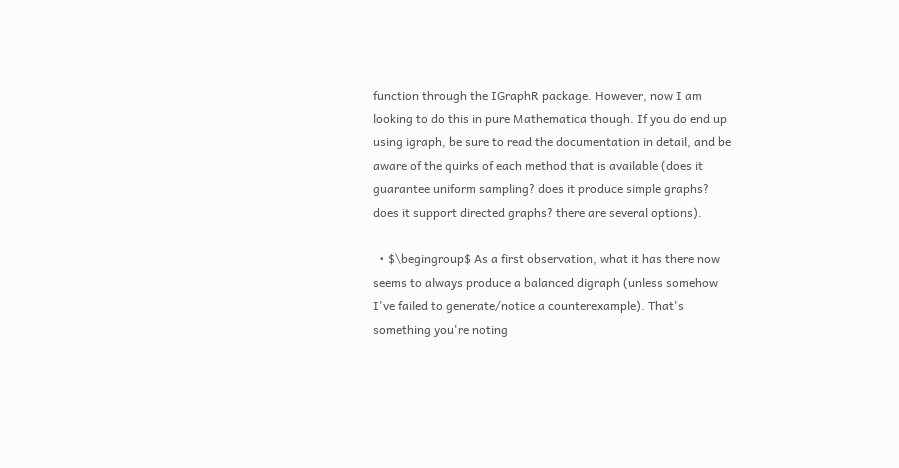function through the IGraphR package. However, now I am looking to do this in pure Mathematica though. If you do end up using igraph, be sure to read the documentation in detail, and be aware of the quirks of each method that is available (does it guarantee uniform sampling? does it produce simple graphs? does it support directed graphs? there are several options).

  • $\begingroup$ As a first observation, what it has there now seems to always produce a balanced digraph (unless somehow I've failed to generate/notice a counterexample). That's something you're noting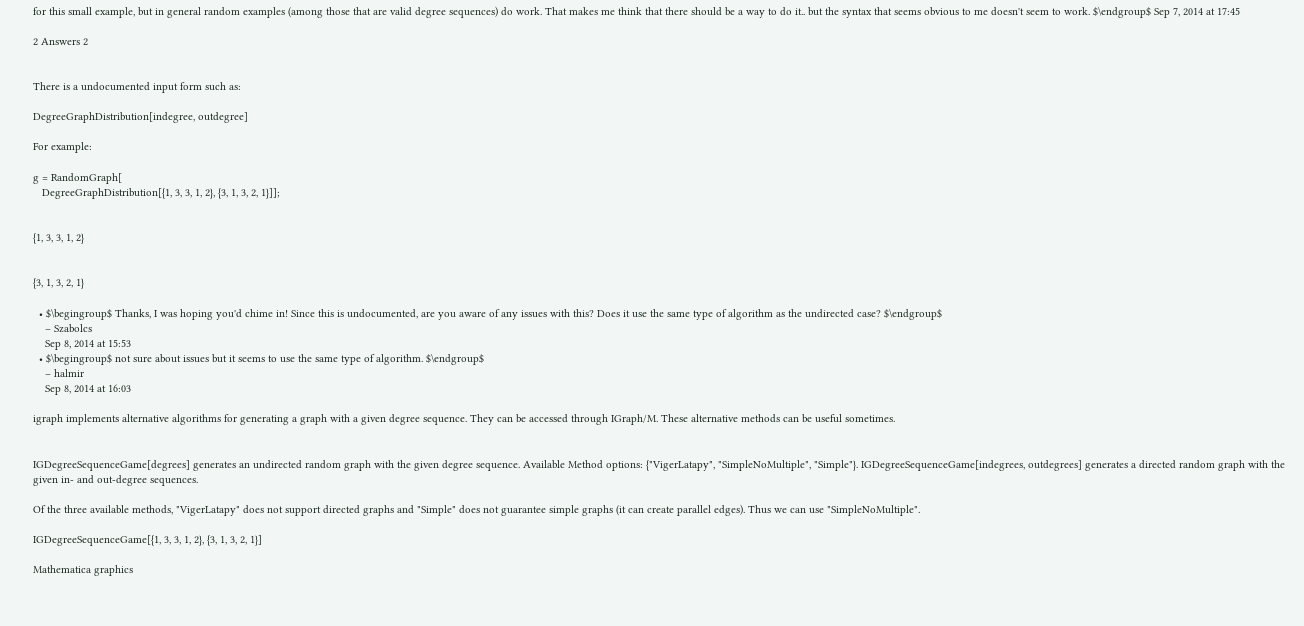for this small example, but in general random examples (among those that are valid degree sequences) do work. That makes me think that there should be a way to do it.. but the syntax that seems obvious to me doesn't seem to work. $\endgroup$ Sep 7, 2014 at 17:45

2 Answers 2


There is a undocumented input form such as:

DegreeGraphDistribution[indegree, outdegree]

For example:

g = RandomGraph[
   DegreeGraphDistribution[{1, 3, 3, 1, 2}, {3, 1, 3, 2, 1}]];


{1, 3, 3, 1, 2}


{3, 1, 3, 2, 1}

  • $\begingroup$ Thanks, I was hoping you'd chime in! Since this is undocumented, are you aware of any issues with this? Does it use the same type of algorithm as the undirected case? $\endgroup$
    – Szabolcs
    Sep 8, 2014 at 15:53
  • $\begingroup$ not sure about issues but it seems to use the same type of algorithm. $\endgroup$
    – halmir
    Sep 8, 2014 at 16:03

igraph implements alternative algorithms for generating a graph with a given degree sequence. They can be accessed through IGraph/M. These alternative methods can be useful sometimes.


IGDegreeSequenceGame[degrees] generates an undirected random graph with the given degree sequence. Available Method options: {"VigerLatapy", "SimpleNoMultiple", "Simple"}. IGDegreeSequenceGame[indegrees, outdegrees] generates a directed random graph with the given in- and out-degree sequences.

Of the three available methods, "VigerLatapy" does not support directed graphs and "Simple" does not guarantee simple graphs (it can create parallel edges). Thus we can use "SimpleNoMultiple".

IGDegreeSequenceGame[{1, 3, 3, 1, 2}, {3, 1, 3, 2, 1}]

Mathematica graphics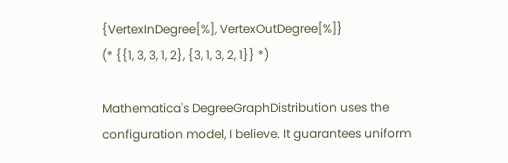{VertexInDegree[%], VertexOutDegree[%]}
(* {{1, 3, 3, 1, 2}, {3, 1, 3, 2, 1}} *)

Mathematica's DegreeGraphDistribution uses the configuration model, I believe. It guarantees uniform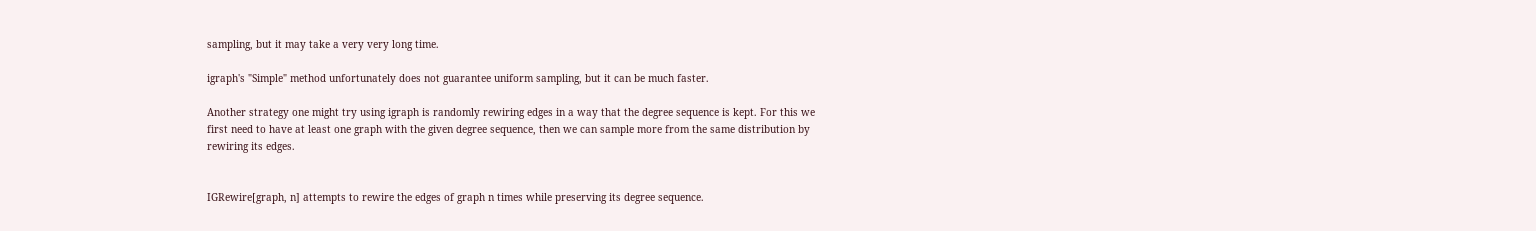sampling, but it may take a very very long time.

igraph's "Simple" method unfortunately does not guarantee uniform sampling, but it can be much faster.

Another strategy one might try using igraph is randomly rewiring edges in a way that the degree sequence is kept. For this we first need to have at least one graph with the given degree sequence, then we can sample more from the same distribution by rewiring its edges.


IGRewire[graph, n] attempts to rewire the edges of graph n times while preserving its degree sequence.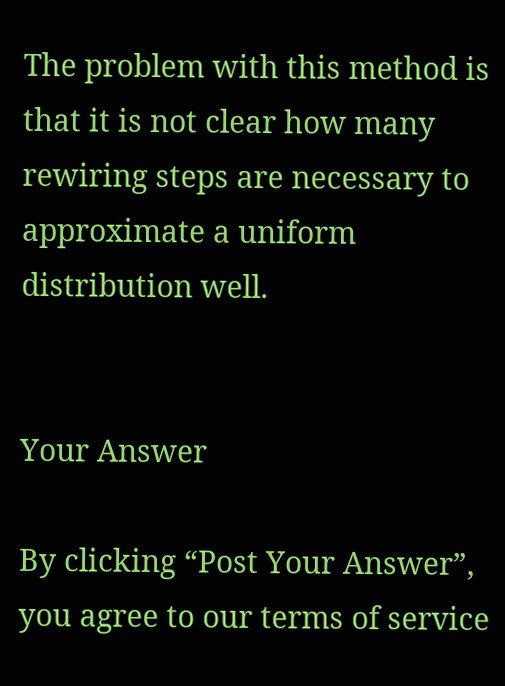The problem with this method is that it is not clear how many rewiring steps are necessary to approximate a uniform distribution well.


Your Answer

By clicking “Post Your Answer”, you agree to our terms of service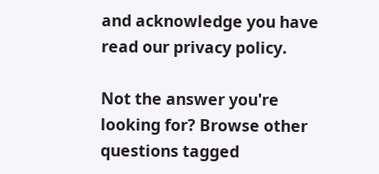and acknowledge you have read our privacy policy.

Not the answer you're looking for? Browse other questions tagged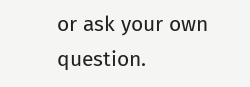or ask your own question.